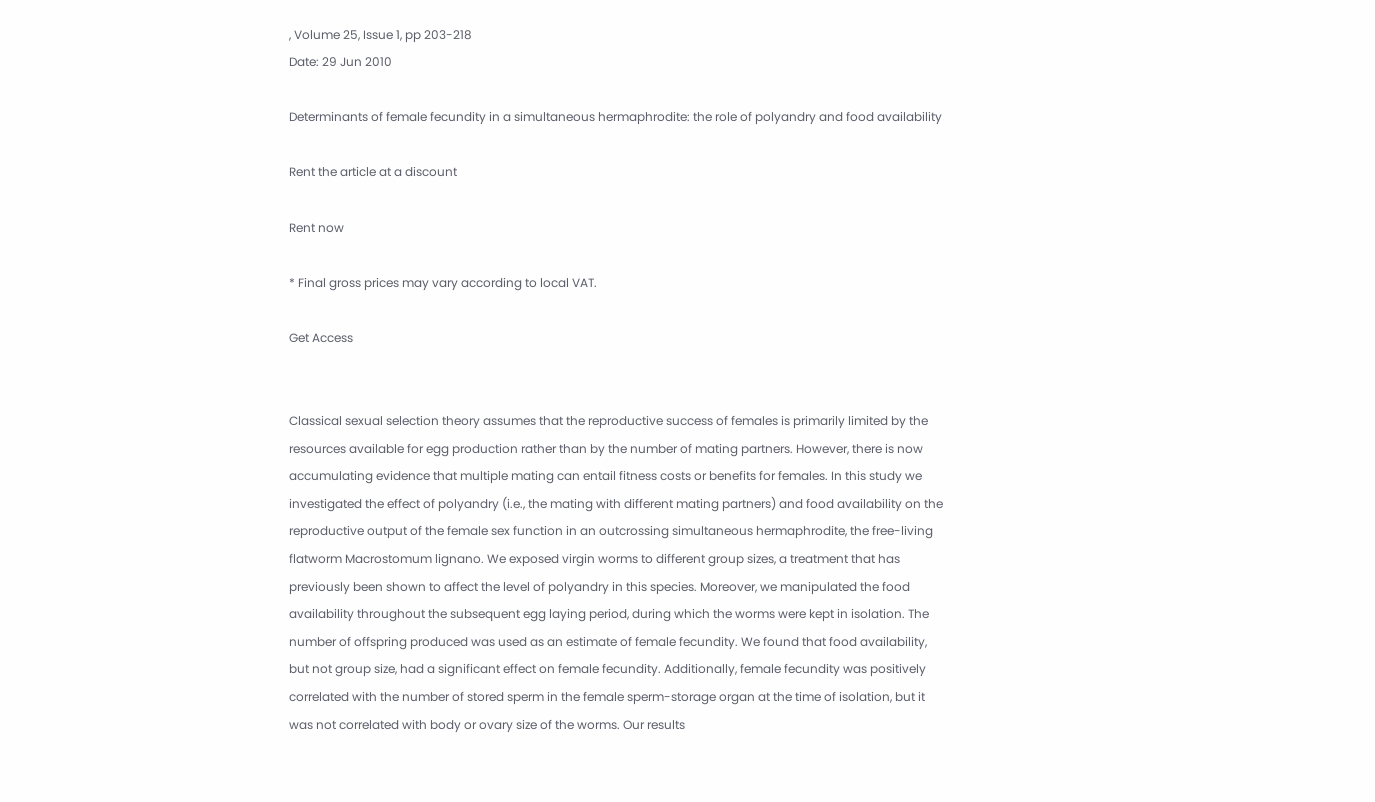, Volume 25, Issue 1, pp 203-218
Date: 29 Jun 2010

Determinants of female fecundity in a simultaneous hermaphrodite: the role of polyandry and food availability

Rent the article at a discount

Rent now

* Final gross prices may vary according to local VAT.

Get Access


Classical sexual selection theory assumes that the reproductive success of females is primarily limited by the resources available for egg production rather than by the number of mating partners. However, there is now accumulating evidence that multiple mating can entail fitness costs or benefits for females. In this study we investigated the effect of polyandry (i.e., the mating with different mating partners) and food availability on the reproductive output of the female sex function in an outcrossing simultaneous hermaphrodite, the free-living flatworm Macrostomum lignano. We exposed virgin worms to different group sizes, a treatment that has previously been shown to affect the level of polyandry in this species. Moreover, we manipulated the food availability throughout the subsequent egg laying period, during which the worms were kept in isolation. The number of offspring produced was used as an estimate of female fecundity. We found that food availability, but not group size, had a significant effect on female fecundity. Additionally, female fecundity was positively correlated with the number of stored sperm in the female sperm-storage organ at the time of isolation, but it was not correlated with body or ovary size of the worms. Our results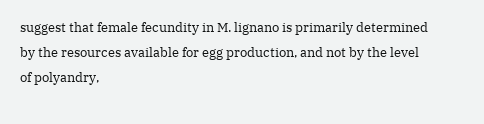suggest that female fecundity in M. lignano is primarily determined by the resources available for egg production, and not by the level of polyandry,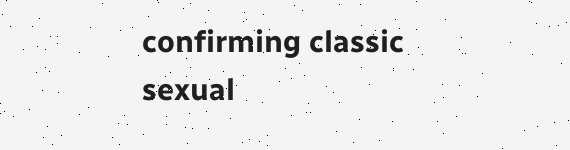confirming classic sexual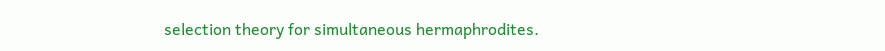selection theory for simultaneous hermaphrodites.